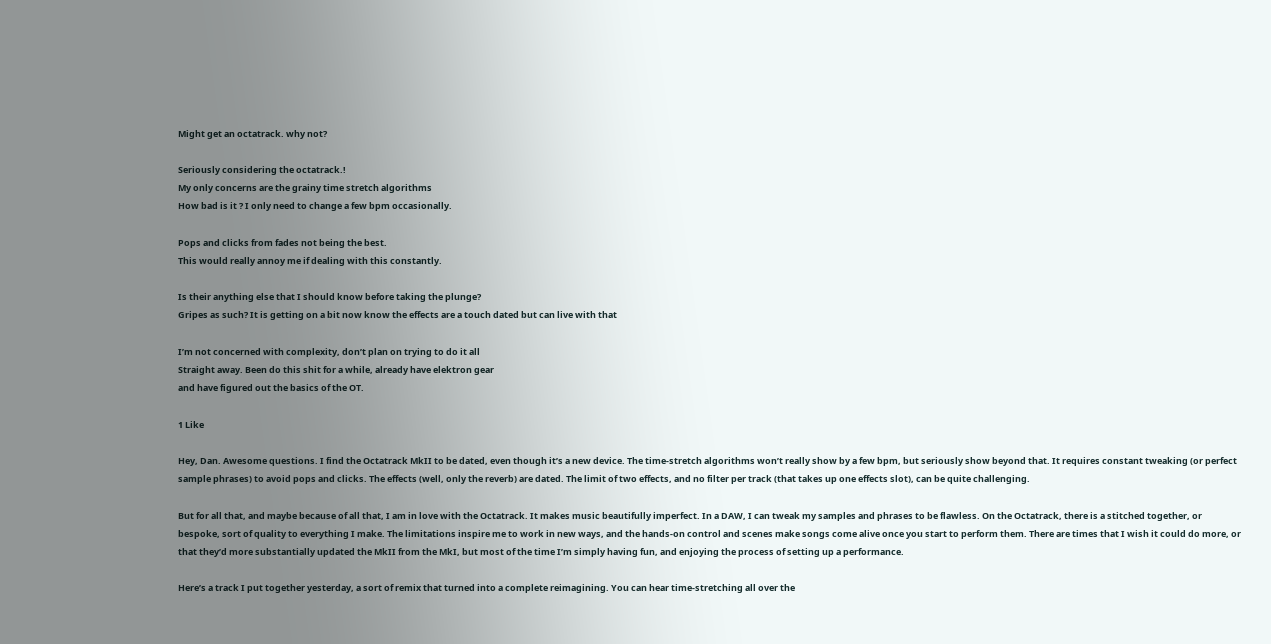Might get an octatrack. why not?

Seriously considering the octatrack.!
My only concerns are the grainy time stretch algorithms
How bad is it ? I only need to change a few bpm occasionally.

Pops and clicks from fades not being the best.
This would really annoy me if dealing with this constantly.

Is their anything else that I should know before taking the plunge?
Gripes as such? It is getting on a bit now know the effects are a touch dated but can live with that

I’m not concerned with complexity, don’t plan on trying to do it all
Straight away. Been do this shit for a while, already have elektron gear
and have figured out the basics of the OT.

1 Like

Hey, Dan. Awesome questions. I find the Octatrack MkII to be dated, even though it’s a new device. The time-stretch algorithms won’t really show by a few bpm, but seriously show beyond that. It requires constant tweaking (or perfect sample phrases) to avoid pops and clicks. The effects (well, only the reverb) are dated. The limit of two effects, and no filter per track (that takes up one effects slot), can be quite challenging.

But for all that, and maybe because of all that, I am in love with the Octatrack. It makes music beautifully imperfect. In a DAW, I can tweak my samples and phrases to be flawless. On the Octatrack, there is a stitched together, or bespoke, sort of quality to everything I make. The limitations inspire me to work in new ways, and the hands-on control and scenes make songs come alive once you start to perform them. There are times that I wish it could do more, or that they’d more substantially updated the MkII from the MkI, but most of the time I’m simply having fun, and enjoying the process of setting up a performance.

Here’s a track I put together yesterday, a sort of remix that turned into a complete reimagining. You can hear time-stretching all over the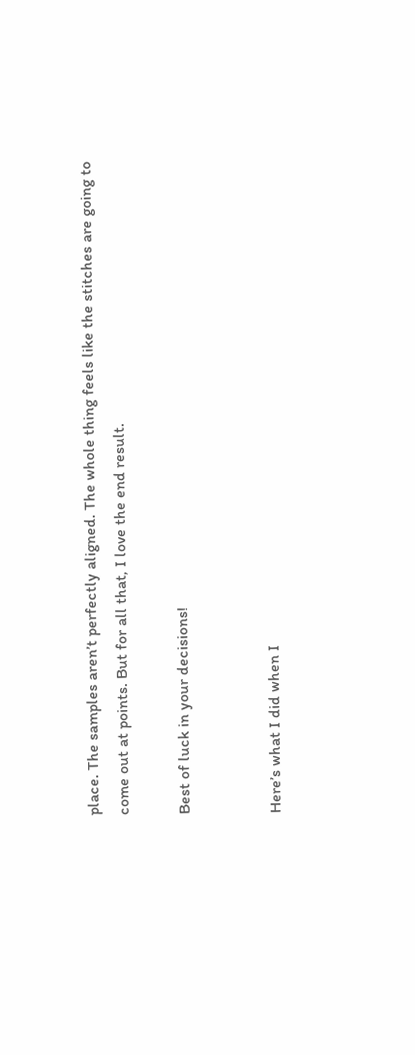place. The samples aren’t perfectly aligned. The whole thing feels like the stitches are going to come out at points. But for all that, I love the end result.

Best of luck in your decisions!


Here’s what I did when I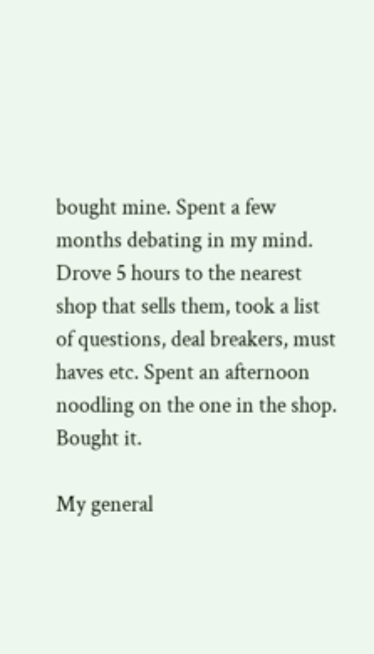bought mine. Spent a few months debating in my mind.
Drove 5 hours to the nearest shop that sells them, took a list of questions, deal breakers, must haves etc. Spent an afternoon noodling on the one in the shop. Bought it.

My general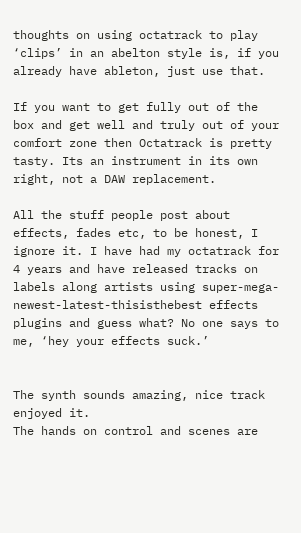thoughts on using octatrack to play ‘clips’ in an abelton style is, if you already have ableton, just use that.

If you want to get fully out of the box and get well and truly out of your comfort zone then Octatrack is pretty tasty. Its an instrument in its own right, not a DAW replacement.

All the stuff people post about effects, fades etc, to be honest, I ignore it. I have had my octatrack for 4 years and have released tracks on labels along artists using super-mega-newest-latest-thisisthebest effects plugins and guess what? No one says to me, ‘hey your effects suck.’


The synth sounds amazing, nice track enjoyed it.
The hands on control and scenes are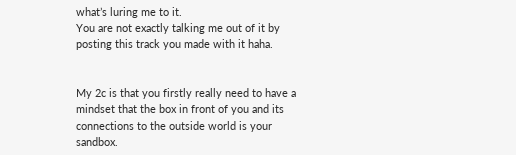what’s luring me to it.
You are not exactly talking me out of it by posting this track you made with it haha.


My 2c is that you firstly really need to have a mindset that the box in front of you and its connections to the outside world is your sandbox.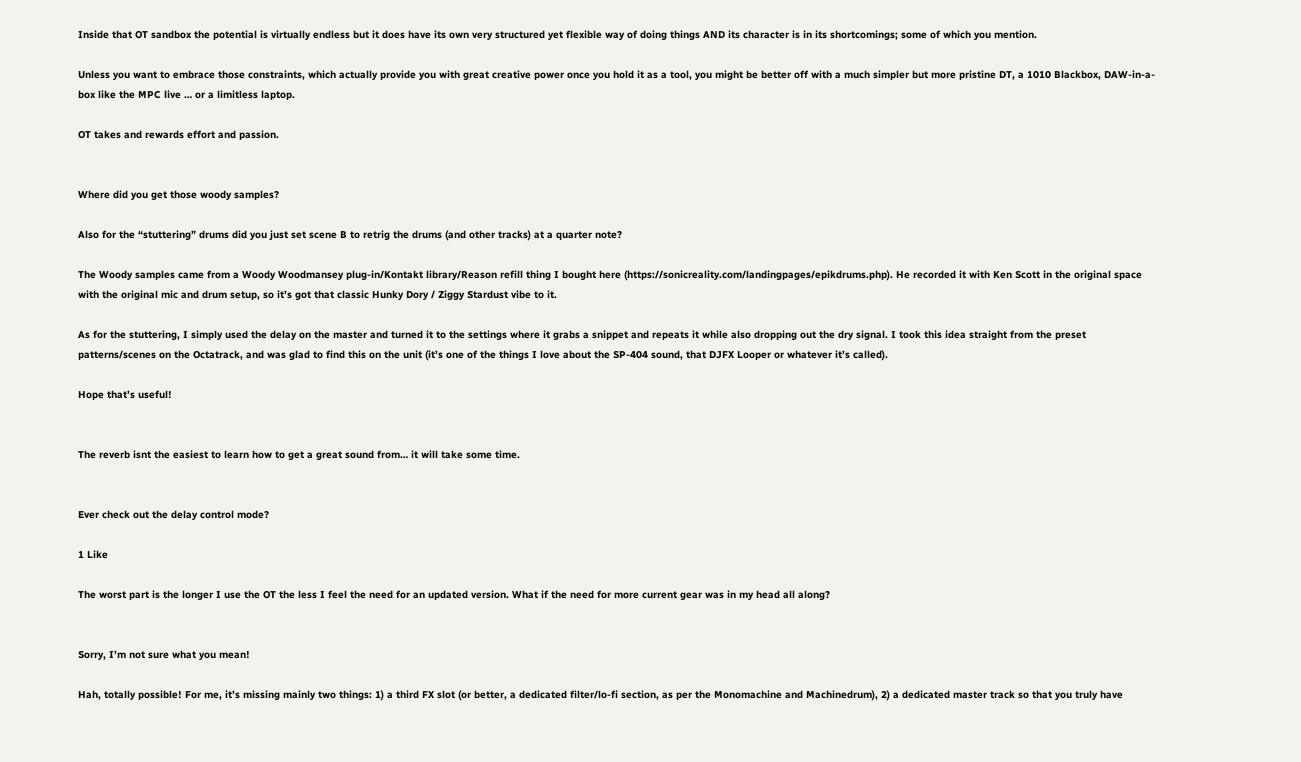Inside that OT sandbox the potential is virtually endless but it does have its own very structured yet flexible way of doing things AND its character is in its shortcomings; some of which you mention.

Unless you want to embrace those constraints, which actually provide you with great creative power once you hold it as a tool, you might be better off with a much simpler but more pristine DT, a 1010 Blackbox, DAW-in-a-box like the MPC live … or a limitless laptop.

OT takes and rewards effort and passion.


Where did you get those woody samples?

Also for the “stuttering” drums did you just set scene B to retrig the drums (and other tracks) at a quarter note?

The Woody samples came from a Woody Woodmansey plug-in/Kontakt library/Reason refill thing I bought here (https://sonicreality.com/landingpages/epikdrums.php). He recorded it with Ken Scott in the original space with the original mic and drum setup, so it’s got that classic Hunky Dory / Ziggy Stardust vibe to it.

As for the stuttering, I simply used the delay on the master and turned it to the settings where it grabs a snippet and repeats it while also dropping out the dry signal. I took this idea straight from the preset patterns/scenes on the Octatrack, and was glad to find this on the unit (it’s one of the things I love about the SP-404 sound, that DJFX Looper or whatever it’s called).

Hope that’s useful!


The reverb isnt the easiest to learn how to get a great sound from… it will take some time.


Ever check out the delay control mode?

1 Like

The worst part is the longer I use the OT the less I feel the need for an updated version. What if the need for more current gear was in my head all along?


Sorry, I’m not sure what you mean!

Hah, totally possible! For me, it’s missing mainly two things: 1) a third FX slot (or better, a dedicated filter/lo-fi section, as per the Monomachine and Machinedrum), 2) a dedicated master track so that you truly have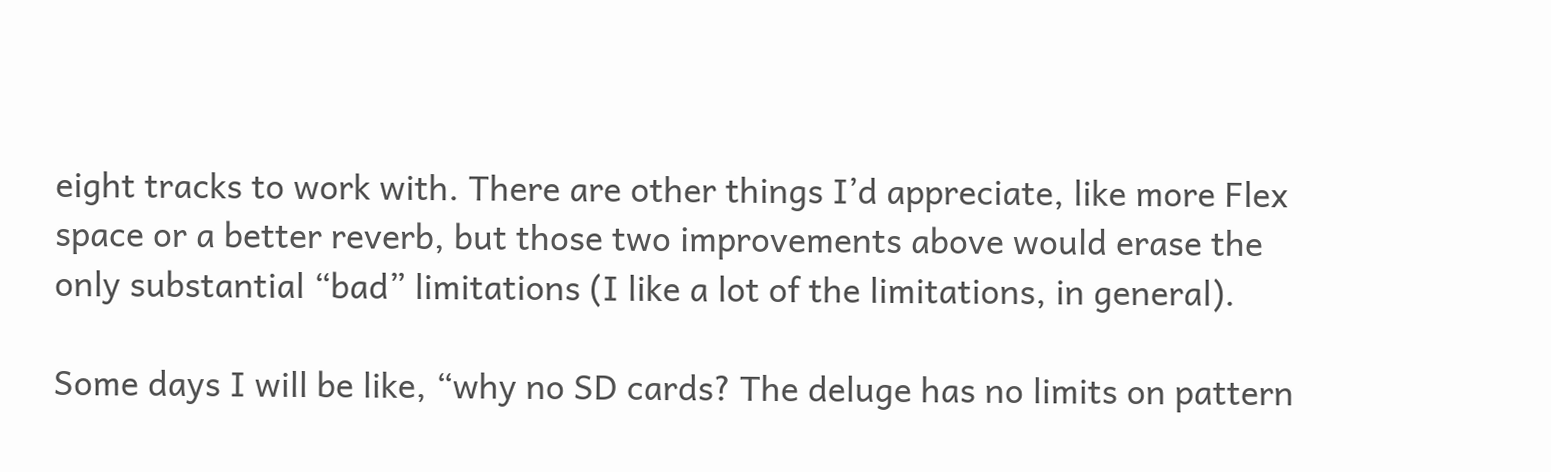eight tracks to work with. There are other things I’d appreciate, like more Flex space or a better reverb, but those two improvements above would erase the only substantial “bad” limitations (I like a lot of the limitations, in general).

Some days I will be like, “why no SD cards? The deluge has no limits on pattern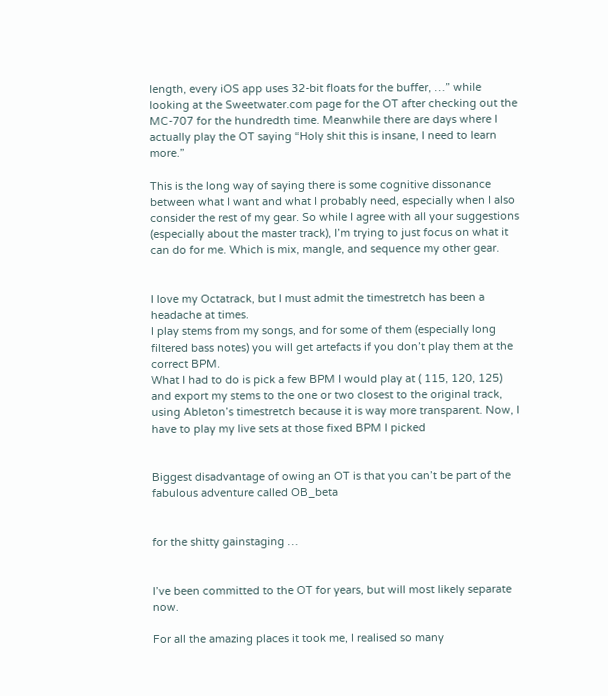length, every iOS app uses 32-bit floats for the buffer, …” while looking at the Sweetwater.com page for the OT after checking out the MC-707 for the hundredth time. Meanwhile there are days where I actually play the OT saying “Holy shit this is insane, I need to learn more.”

This is the long way of saying there is some cognitive dissonance between what I want and what I probably need, especially when I also consider the rest of my gear. So while I agree with all your suggestions (especially about the master track), I’m trying to just focus on what it can do for me. Which is mix, mangle, and sequence my other gear.


I love my Octatrack, but I must admit the timestretch has been a headache at times.
I play stems from my songs, and for some of them (especially long filtered bass notes) you will get artefacts if you don’t play them at the correct BPM.
What I had to do is pick a few BPM I would play at ( 115, 120, 125) and export my stems to the one or two closest to the original track, using Ableton’s timestretch because it is way more transparent. Now, I have to play my live sets at those fixed BPM I picked


Biggest disadvantage of owing an OT is that you can’t be part of the fabulous adventure called OB_beta


for the shitty gainstaging …


I’ve been committed to the OT for years, but will most likely separate now.

For all the amazing places it took me, I realised so many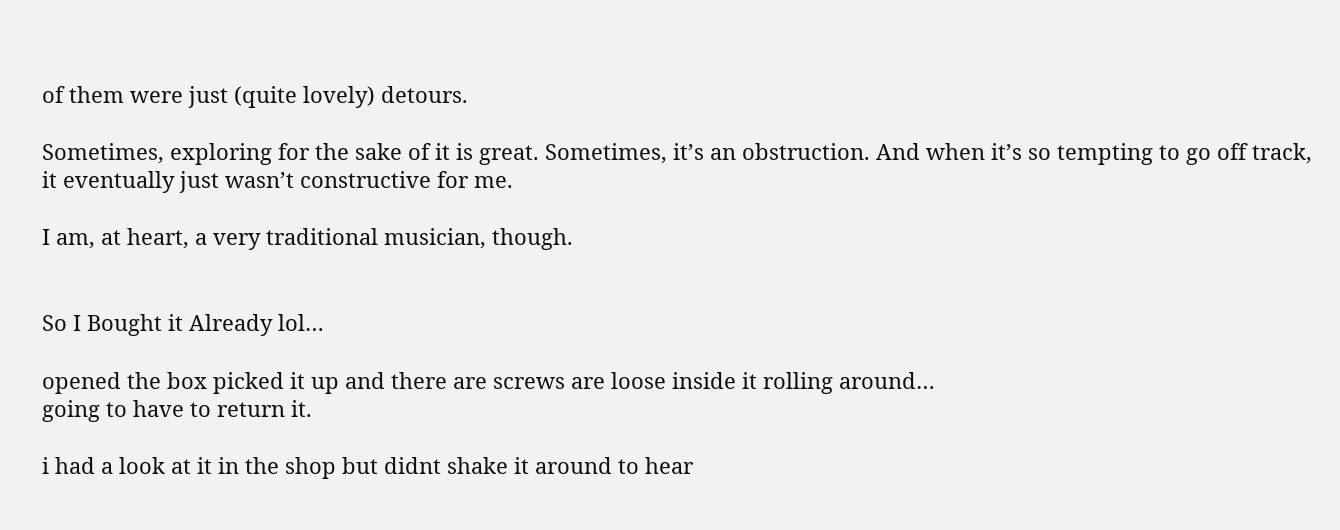of them were just (quite lovely) detours.

Sometimes, exploring for the sake of it is great. Sometimes, it’s an obstruction. And when it’s so tempting to go off track, it eventually just wasn’t constructive for me.

I am, at heart, a very traditional musician, though.


So I Bought it Already lol…

opened the box picked it up and there are screws are loose inside it rolling around…
going to have to return it.

i had a look at it in the shop but didnt shake it around to hear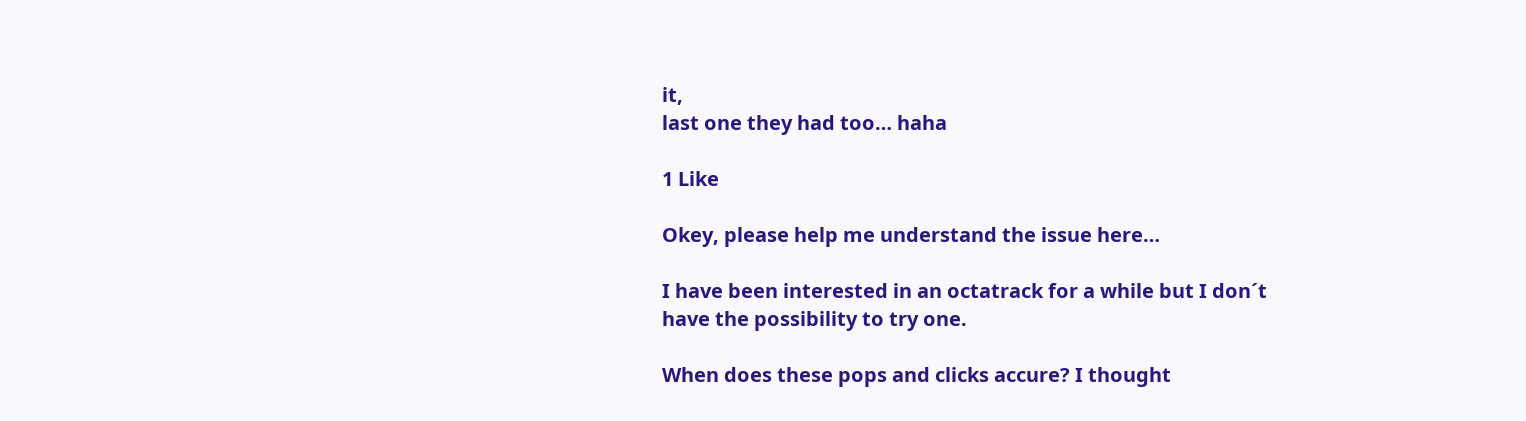it,
last one they had too… haha

1 Like

Okey, please help me understand the issue here…

I have been interested in an octatrack for a while but I don´t have the possibility to try one.

When does these pops and clicks accure? I thought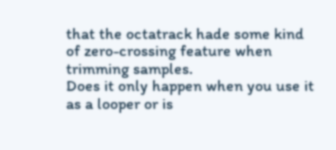that the octatrack hade some kind of zero-crossing feature when trimming samples.
Does it only happen when you use it as a looper or is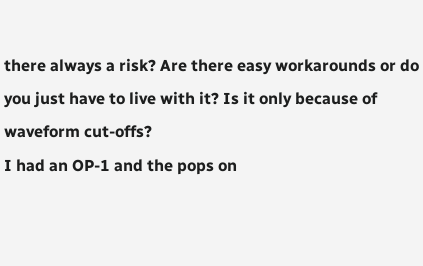there always a risk? Are there easy workarounds or do you just have to live with it? Is it only because of waveform cut-offs?
I had an OP-1 and the pops on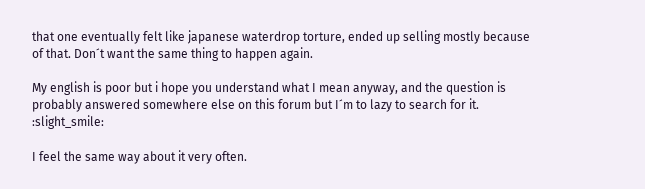that one eventually felt like japanese waterdrop torture, ended up selling mostly because of that. Don´t want the same thing to happen again.

My english is poor but i hope you understand what I mean anyway, and the question is probably answered somewhere else on this forum but I´m to lazy to search for it. :slight_smile:

I feel the same way about it very often.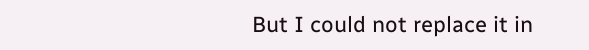But I could not replace it in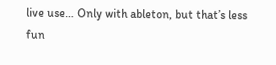live use… Only with ableton, but that’s less fun